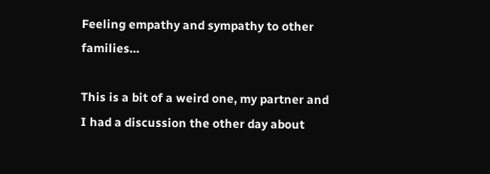Feeling empathy and sympathy to other families…

This is a bit of a weird one, my partner and I had a discussion the other day about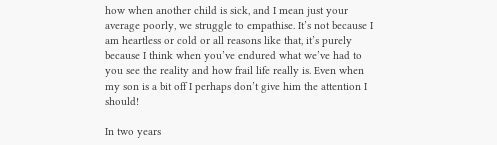how when another child is sick, and I mean just your average poorly, we struggle to empathise. It’s not because I am heartless or cold or all reasons like that, it’s purely because I think when you’ve endured what we’ve had to you see the reality and how frail life really is. Even when my son is a bit off I perhaps don’t give him the attention I should!

In two years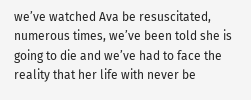we’ve watched Ava be resuscitated, numerous times, we’ve been told she is going to die and we’ve had to face the reality that her life with never be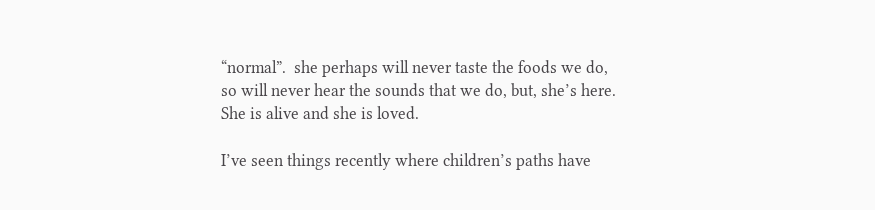“normal”.  she perhaps will never taste the foods we do, so will never hear the sounds that we do, but, she’s here. She is alive and she is loved.

I’ve seen things recently where children’s paths have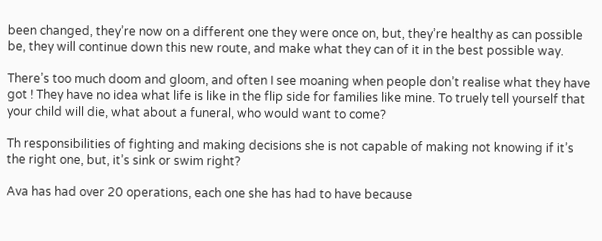been changed, they’re now on a different one they were once on, but, they’re healthy as can possible be, they will continue down this new route, and make what they can of it in the best possible way.

There’s too much doom and gloom, and often I see moaning when people don’t realise what they have got ! They have no idea what life is like in the flip side for families like mine. To truely tell yourself that your child will die, what about a funeral, who would want to come?

Th responsibilities of fighting and making decisions she is not capable of making not knowing if it’s the right one, but, it’s sink or swim right?

Ava has had over 20 operations, each one she has had to have because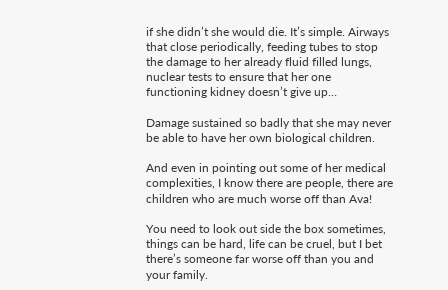if she didn’t she would die. It’s simple. Airways that close periodically, feeding tubes to stop the damage to her already fluid filled lungs, nuclear tests to ensure that her one functioning kidney doesn’t give up…

Damage sustained so badly that she may never be able to have her own biological children.

And even in pointing out some of her medical complexities, I know there are people, there are children who are much worse off than Ava!

You need to look out side the box sometimes, things can be hard, life can be cruel, but I bet there’s someone far worse off than you and your family.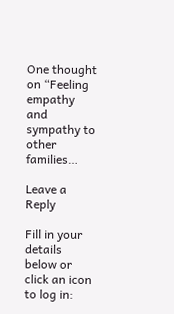One thought on “Feeling empathy and sympathy to other families…

Leave a Reply

Fill in your details below or click an icon to log in: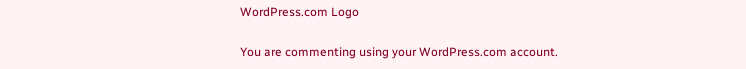WordPress.com Logo

You are commenting using your WordPress.com account.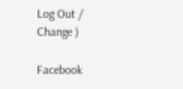Log Out /  Change )

Facebook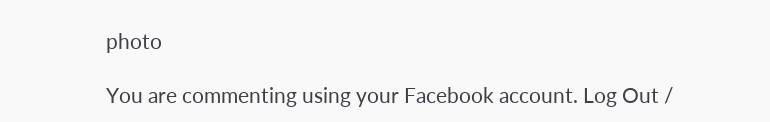photo

You are commenting using your Facebook account. Log Out /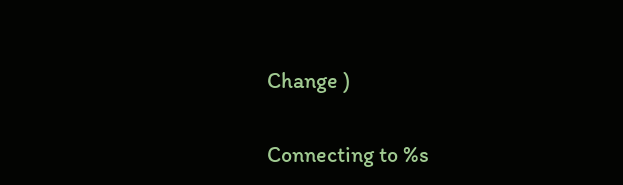Change )

Connecting to %s